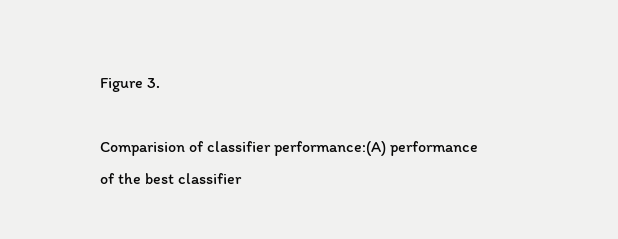Figure 3.

Comparision of classifier performance:(A) performance of the best classifier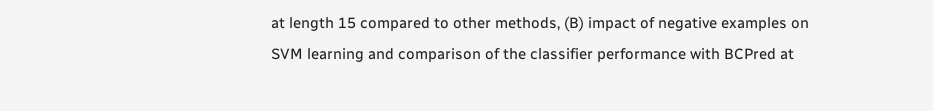at length 15 compared to other methods, (B) impact of negative examples on SVM learning and comparison of the classifier performance with BCPred at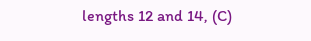lengths 12 and 14, (C)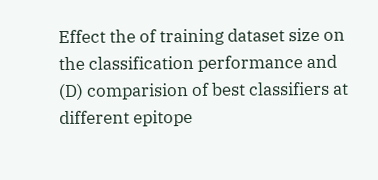Effect the of training dataset size on the classification performance and (D) comparision of best classifiers at different epitope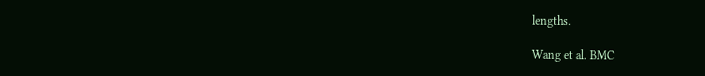lengths.

Wang et al. BMC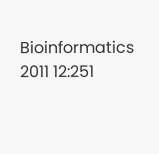Bioinformatics 2011 12:251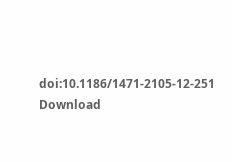doi:10.1186/1471-2105-12-251
Download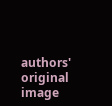authors' original image